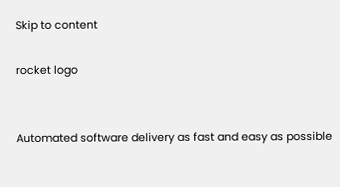Skip to content

rocket logo


Automated software delivery as fast and easy as possible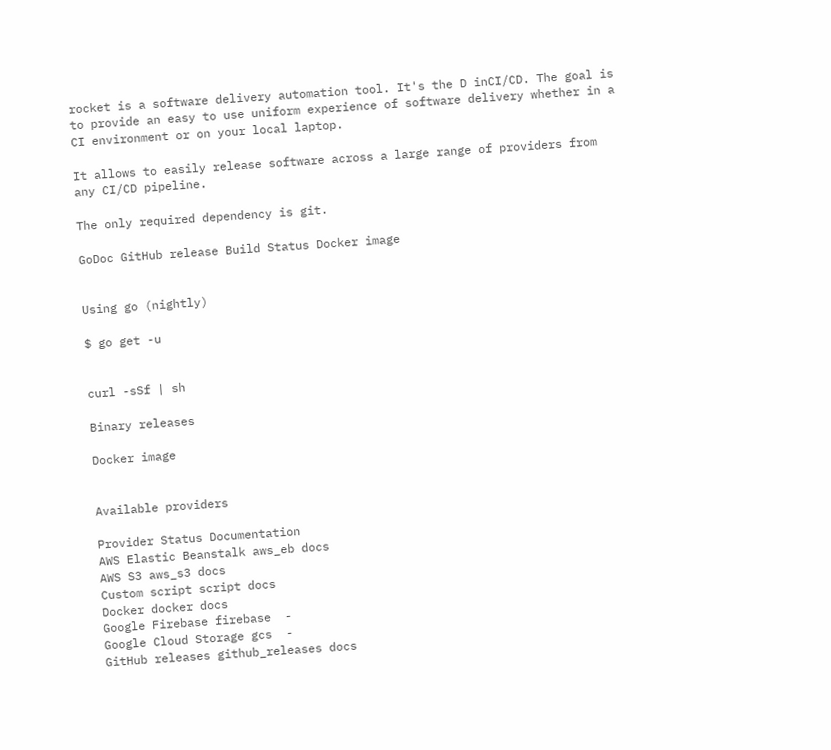rocket is a software delivery automation tool. It's the D inCI/CD. The goal is to provide an easy to use uniform experience of software delivery whether in a CI environment or on your local laptop.

It allows to easily release software across a large range of providers from any CI/CD pipeline.

The only required dependency is git.

GoDoc GitHub release Build Status Docker image


Using go (nightly)

$ go get -u


curl -sSf | sh

Binary releases

Docker image


Available providers

Provider Status Documentation
AWS Elastic Beanstalk aws_eb docs
AWS S3 aws_s3 docs
Custom script script docs
Docker docker docs
Google Firebase firebase  -
Google Cloud Storage gcs  -
GitHub releases github_releases docs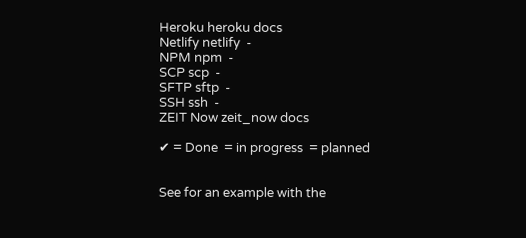Heroku heroku docs
Netlify netlify  -
NPM npm  -
SCP scp  -
SFTP sftp  -
SSH ssh  -
ZEIT Now zeit_now docs

✔ = Done  = in progress  = planned


See for an example with the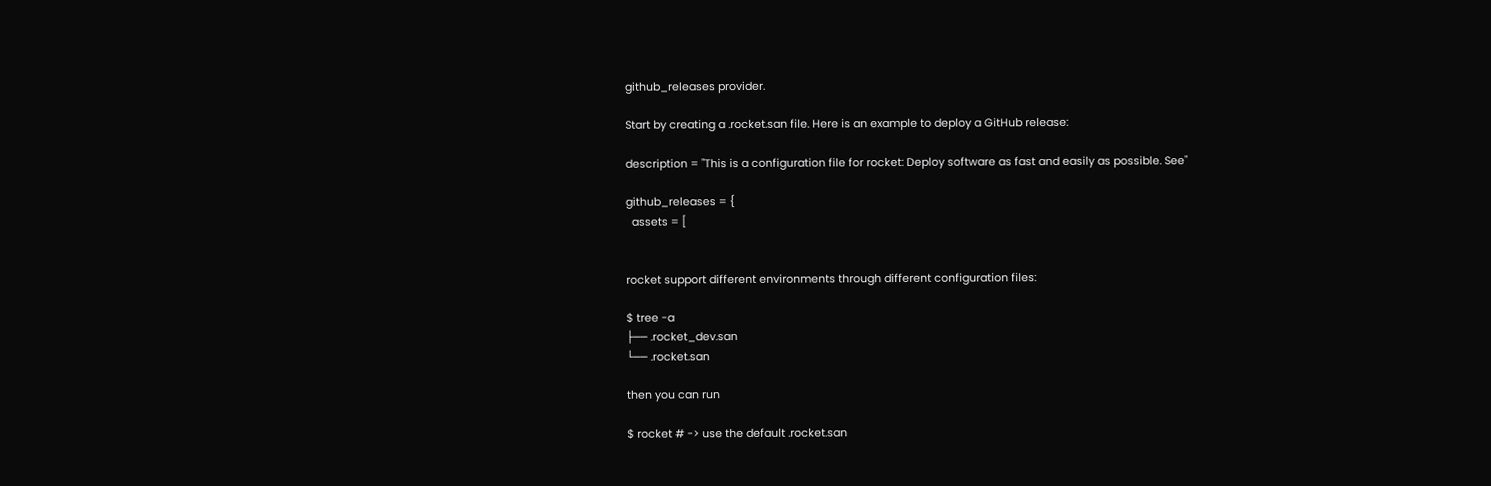github_releases provider.

Start by creating a .rocket.san file. Here is an example to deploy a GitHub release:

description = "This is a configuration file for rocket: Deploy software as fast and easily as possible. See"

github_releases = {
  assets = [


rocket support different environments through different configuration files:

$ tree -a
├── .rocket_dev.san
└── .rocket.san

then you can run

$ rocket # -> use the default .rocket.san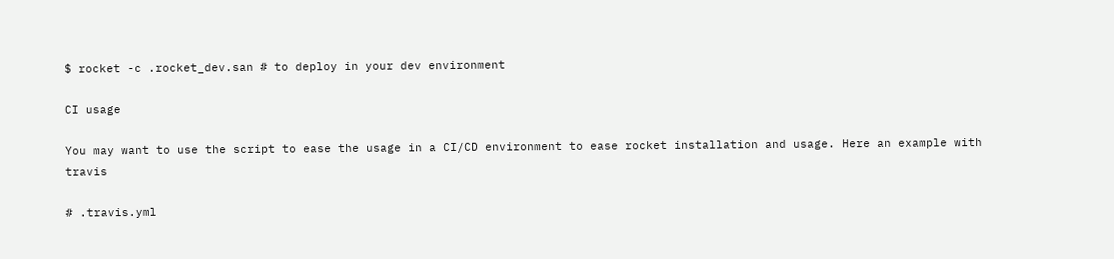$ rocket -c .rocket_dev.san # to deploy in your dev environment

CI usage

You may want to use the script to ease the usage in a CI/CD environment to ease rocket installation and usage. Here an example with travis

# .travis.yml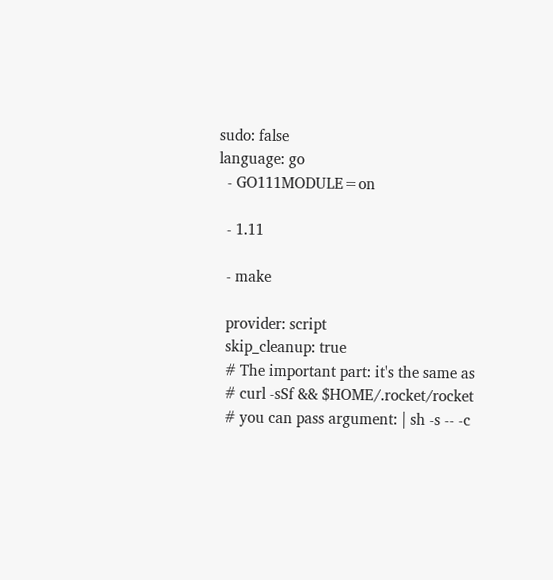sudo: false
language: go
  - GO111MODULE=on

  - 1.11

  - make

  provider: script
  skip_cleanup: true
  # The important part: it's the same as
  # curl -sSf && $HOME/.rocket/rocket
  # you can pass argument: | sh -s -- -c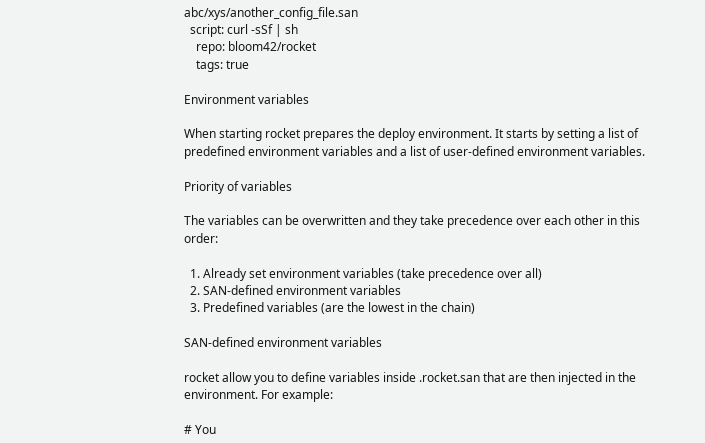abc/xys/another_config_file.san
  script: curl -sSf | sh
    repo: bloom42/rocket
    tags: true

Environment variables

When starting rocket prepares the deploy environment. It starts by setting a list of predefined environment variables and a list of user-defined environment variables.

Priority of variables

The variables can be overwritten and they take precedence over each other in this order:

  1. Already set environment variables (take precedence over all)
  2. SAN-defined environment variables
  3. Predefined variables (are the lowest in the chain)

SAN-defined environment variables

rocket allow you to define variables inside .rocket.san that are then injected in the environment. For example:

# You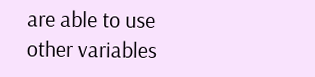are able to use other variables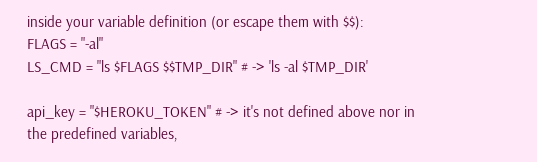inside your variable definition (or escape them with $$):
FLAGS = "-al"
LS_CMD = "ls $FLAGS $$TMP_DIR" # -> 'ls -al $TMP_DIR'

api_key = "$HEROKU_TOKEN" # -> it's not defined above nor in the predefined variables,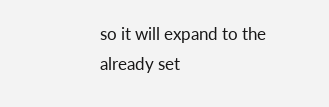so it will expand to the already set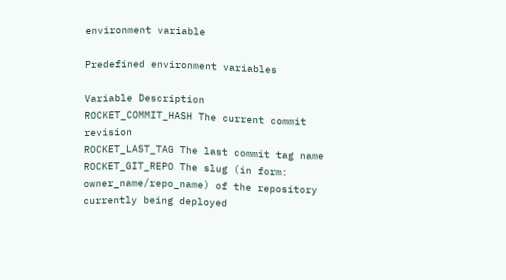environment variable

Predefined environment variables

Variable Description
ROCKET_COMMIT_HASH The current commit revision
ROCKET_LAST_TAG The last commit tag name
ROCKET_GIT_REPO The slug (in form: owner_name/repo_name) of the repository currently being deployed